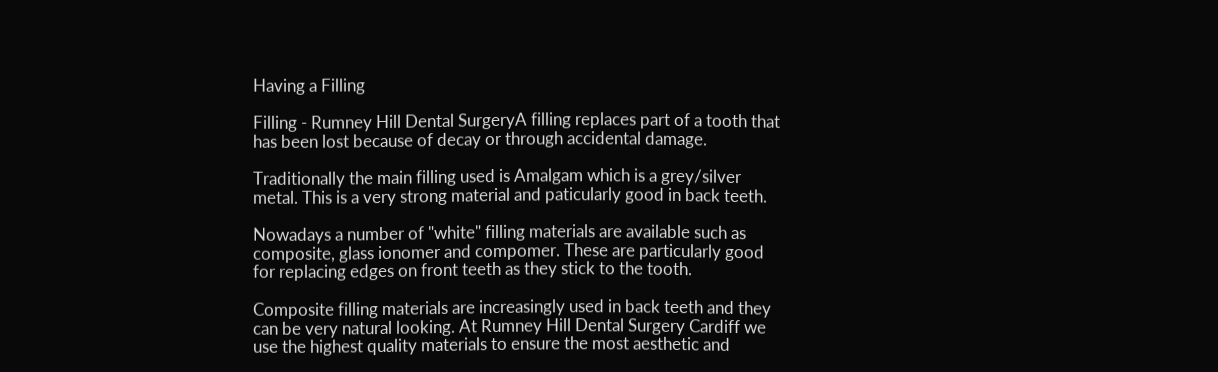Having a Filling

Filling - Rumney Hill Dental SurgeryA filling replaces part of a tooth that has been lost because of decay or through accidental damage.

Traditionally the main filling used is Amalgam which is a grey/silver metal. This is a very strong material and paticularly good in back teeth.

Nowadays a number of "white" filling materials are available such as composite, glass ionomer and compomer. These are particularly good for replacing edges on front teeth as they stick to the tooth.

Composite filling materials are increasingly used in back teeth and they can be very natural looking. At Rumney Hill Dental Surgery Cardiff we use the highest quality materials to ensure the most aesthetic and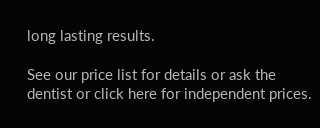long lasting results.

See our price list for details or ask the dentist or click here for independent prices.